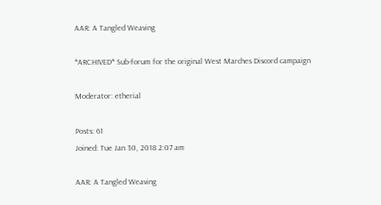AAR: A Tangled Weaving

*ARCHIVED* Sub-forum for the original West Marches Discord campaign

Moderator: etherial

Posts: 61
Joined: Tue Jan 30, 2018 2:07 am

AAR: A Tangled Weaving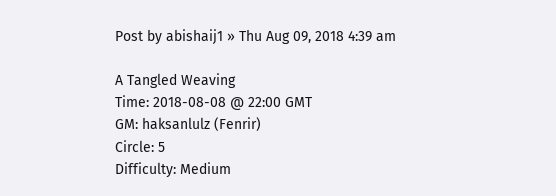Post by abishaij1 » Thu Aug 09, 2018 4:39 am

A Tangled Weaving
Time: 2018-08-08 @ 22:00 GMT
GM: haksanlulz (Fenrir)
Circle: 5
Difficulty: Medium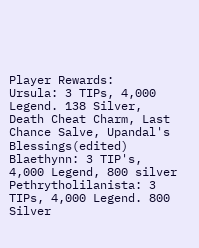Player Rewards:
Ursula: 3 TIPs, 4,000 Legend. 138 Silver, Death Cheat Charm, Last Chance Salve, Upandal's Blessings(edited)
Blaethynn: 3 TIP's, 4,000 Legend, 800 silver
Pethrytholilanista: 3 TIPs, 4,000 Legend. 800 Silver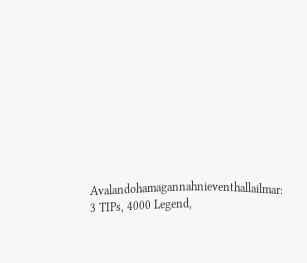Avalandohamagannahnieventhallailmar: 3 TIPs, 4000 Legend,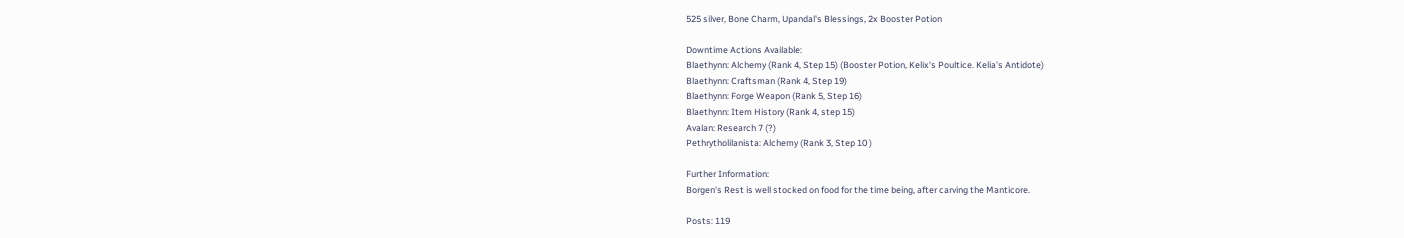525 silver, Bone Charm, Upandal's Blessings, 2x Booster Potion

Downtime Actions Available:
Blaethynn: Alchemy (Rank 4, Step 15) (Booster Potion, Kelix's Poultice. Kelia's Antidote)
Blaethynn: Craftsman (Rank 4, Step 19)
Blaethynn: Forge Weapon (Rank 5, Step 16)
Blaethynn: Item History (Rank 4, step 15)
Avalan: Research 7 (?)
Pethrytholilanista: Alchemy (Rank 3, Step 10 )

Further Information:
Borgen's Rest is well stocked on food for the time being, after carving the Manticore.

Posts: 119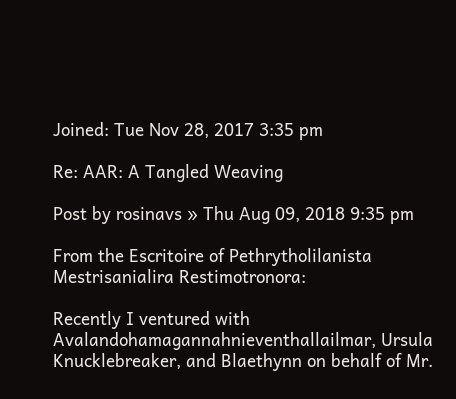Joined: Tue Nov 28, 2017 3:35 pm

Re: AAR: A Tangled Weaving

Post by rosinavs » Thu Aug 09, 2018 9:35 pm

From the Escritoire of Pethrytholilanista Mestrisanialira Restimotronora:

Recently I ventured with Avalandohamagannahnieventhallailmar, Ursula Knucklebreaker, and Blaethynn on behalf of Mr.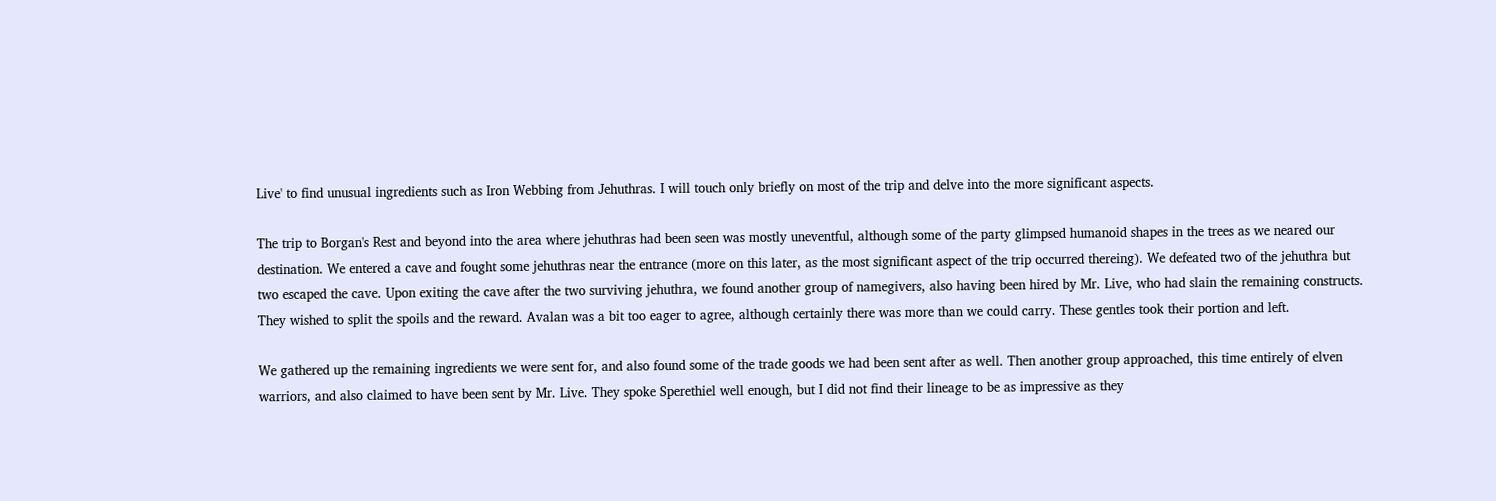Live' to find unusual ingredients such as Iron Webbing from Jehuthras. I will touch only briefly on most of the trip and delve into the more significant aspects.

The trip to Borgan's Rest and beyond into the area where jehuthras had been seen was mostly uneventful, although some of the party glimpsed humanoid shapes in the trees as we neared our destination. We entered a cave and fought some jehuthras near the entrance (more on this later, as the most significant aspect of the trip occurred thereing). We defeated two of the jehuthra but two escaped the cave. Upon exiting the cave after the two surviving jehuthra, we found another group of namegivers, also having been hired by Mr. Live, who had slain the remaining constructs. They wished to split the spoils and the reward. Avalan was a bit too eager to agree, although certainly there was more than we could carry. These gentles took their portion and left.

We gathered up the remaining ingredients we were sent for, and also found some of the trade goods we had been sent after as well. Then another group approached, this time entirely of elven warriors, and also claimed to have been sent by Mr. Live. They spoke Sperethiel well enough, but I did not find their lineage to be as impressive as they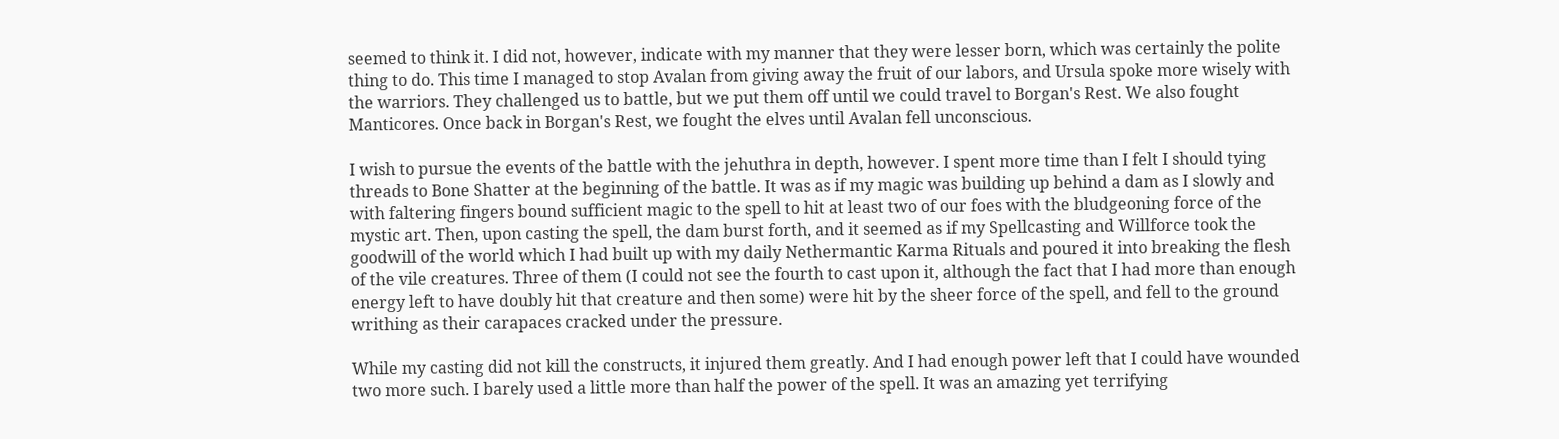seemed to think it. I did not, however, indicate with my manner that they were lesser born, which was certainly the polite thing to do. This time I managed to stop Avalan from giving away the fruit of our labors, and Ursula spoke more wisely with the warriors. They challenged us to battle, but we put them off until we could travel to Borgan's Rest. We also fought Manticores. Once back in Borgan's Rest, we fought the elves until Avalan fell unconscious.

I wish to pursue the events of the battle with the jehuthra in depth, however. I spent more time than I felt I should tying threads to Bone Shatter at the beginning of the battle. It was as if my magic was building up behind a dam as I slowly and with faltering fingers bound sufficient magic to the spell to hit at least two of our foes with the bludgeoning force of the mystic art. Then, upon casting the spell, the dam burst forth, and it seemed as if my Spellcasting and Willforce took the goodwill of the world which I had built up with my daily Nethermantic Karma Rituals and poured it into breaking the flesh of the vile creatures. Three of them (I could not see the fourth to cast upon it, although the fact that I had more than enough energy left to have doubly hit that creature and then some) were hit by the sheer force of the spell, and fell to the ground writhing as their carapaces cracked under the pressure.

While my casting did not kill the constructs, it injured them greatly. And I had enough power left that I could have wounded two more such. I barely used a little more than half the power of the spell. It was an amazing yet terrifying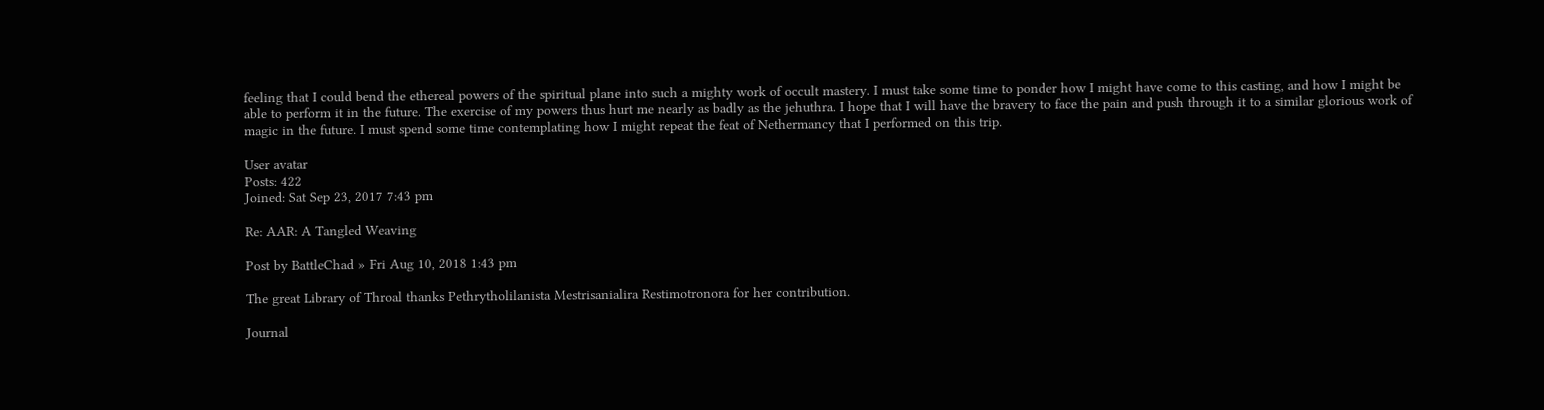feeling that I could bend the ethereal powers of the spiritual plane into such a mighty work of occult mastery. I must take some time to ponder how I might have come to this casting, and how I might be able to perform it in the future. The exercise of my powers thus hurt me nearly as badly as the jehuthra. I hope that I will have the bravery to face the pain and push through it to a similar glorious work of magic in the future. I must spend some time contemplating how I might repeat the feat of Nethermancy that I performed on this trip.

User avatar
Posts: 422
Joined: Sat Sep 23, 2017 7:43 pm

Re: AAR: A Tangled Weaving

Post by BattleChad » Fri Aug 10, 2018 1:43 pm

The great Library of Throal thanks Pethrytholilanista Mestrisanialira Restimotronora for her contribution.

Journal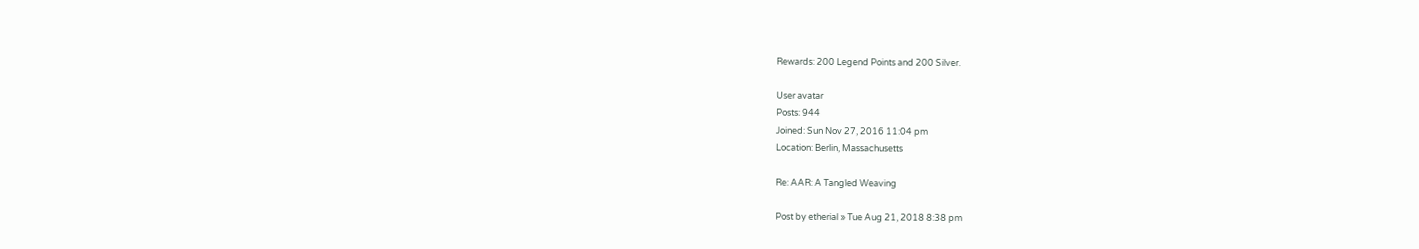Rewards: 200 Legend Points and 200 Silver.

User avatar
Posts: 944
Joined: Sun Nov 27, 2016 11:04 pm
Location: Berlin, Massachusetts

Re: AAR: A Tangled Weaving

Post by etherial » Tue Aug 21, 2018 8:38 pm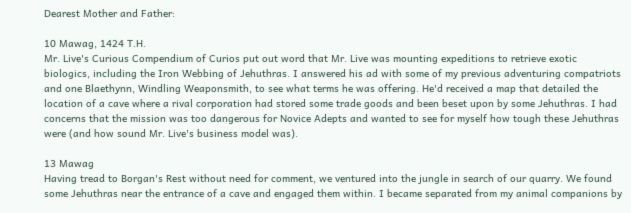Dearest Mother and Father:

10 Mawag, 1424 T.H.
Mr. Live's Curious Compendium of Curios put out word that Mr. Live was mounting expeditions to retrieve exotic biologics, including the Iron Webbing of Jehuthras. I answered his ad with some of my previous adventuring compatriots and one Blaethynn, Windling Weaponsmith, to see what terms he was offering. He'd received a map that detailed the location of a cave where a rival corporation had stored some trade goods and been beset upon by some Jehuthras. I had concerns that the mission was too dangerous for Novice Adepts and wanted to see for myself how tough these Jehuthras were (and how sound Mr. Live's business model was).

13 Mawag
Having tread to Borgan's Rest without need for comment, we ventured into the jungle in search of our quarry. We found some Jehuthras near the entrance of a cave and engaged them within. I became separated from my animal companions by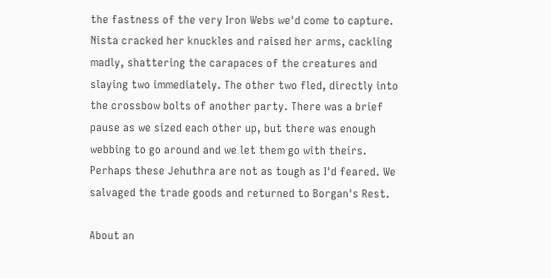the fastness of the very Iron Webs we'd come to capture. Nista cracked her knuckles and raised her arms, cackling madly, shattering the carapaces of the creatures and slaying two immediately. The other two fled, directly into the crossbow bolts of another party. There was a brief pause as we sized each other up, but there was enough webbing to go around and we let them go with theirs. Perhaps these Jehuthra are not as tough as I'd feared. We salvaged the trade goods and returned to Borgan's Rest.

About an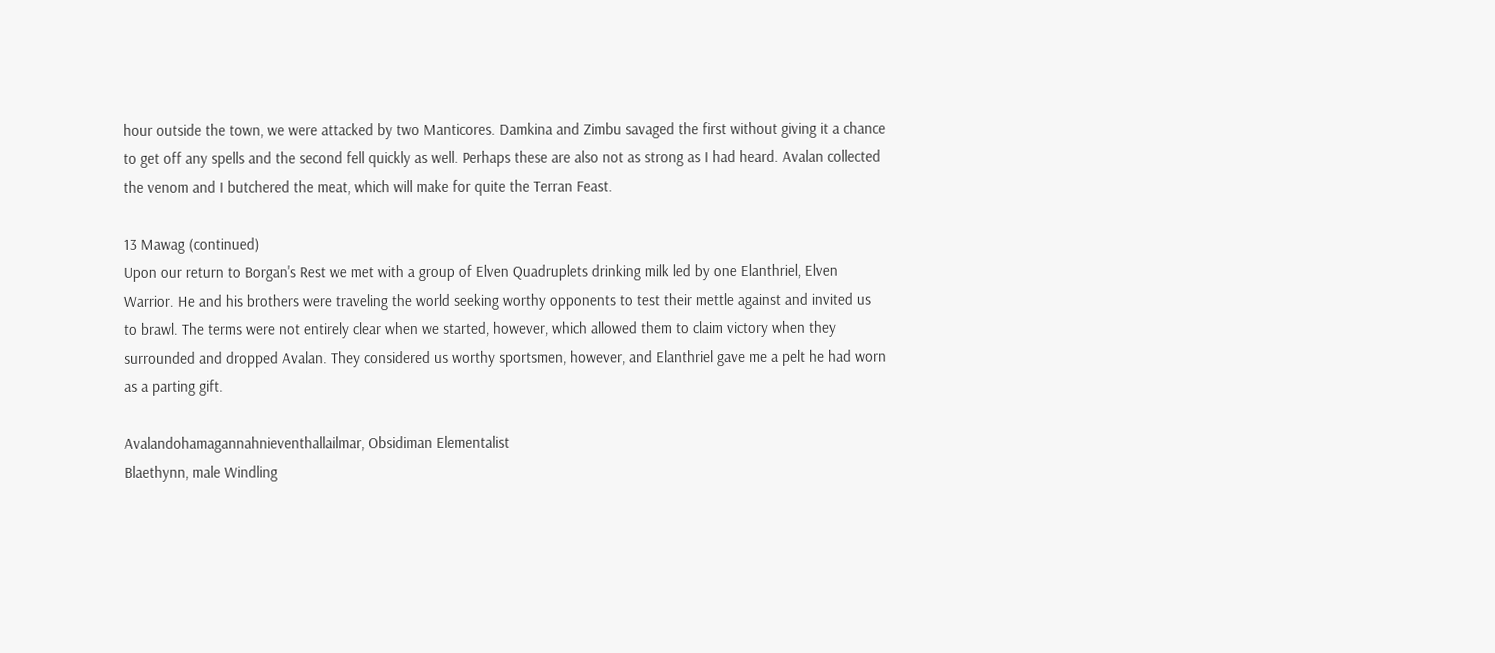hour outside the town, we were attacked by two Manticores. Damkina and Zimbu savaged the first without giving it a chance to get off any spells and the second fell quickly as well. Perhaps these are also not as strong as I had heard. Avalan collected the venom and I butchered the meat, which will make for quite the Terran Feast.

13 Mawag (continued)
Upon our return to Borgan's Rest we met with a group of Elven Quadruplets drinking milk led by one Elanthriel, Elven Warrior. He and his brothers were traveling the world seeking worthy opponents to test their mettle against and invited us to brawl. The terms were not entirely clear when we started, however, which allowed them to claim victory when they surrounded and dropped Avalan. They considered us worthy sportsmen, however, and Elanthriel gave me a pelt he had worn as a parting gift.

Avalandohamagannahnieventhallailmar, Obsidiman Elementalist
Blaethynn, male Windling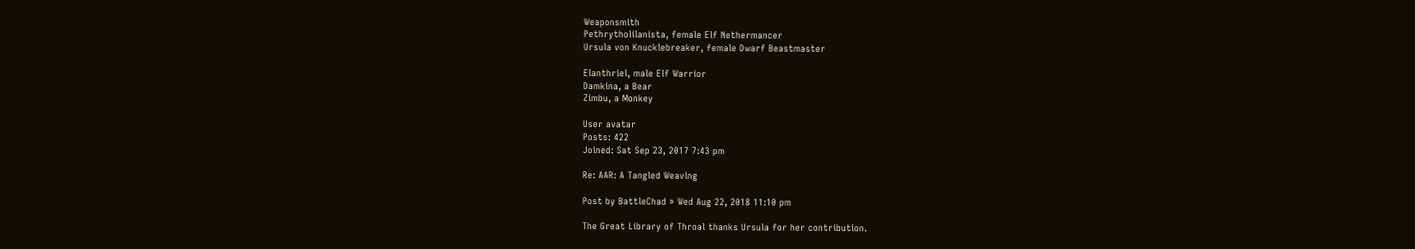Weaponsmith
Pethrytholilanista, female Elf Nethermancer
Ursula von Knucklebreaker, female Dwarf Beastmaster

Elanthriel, male Elf Warrior
Damkina, a Bear
Zimbu, a Monkey

User avatar
Posts: 422
Joined: Sat Sep 23, 2017 7:43 pm

Re: AAR: A Tangled Weaving

Post by BattleChad » Wed Aug 22, 2018 11:10 pm

The Great Library of Throal thanks Ursula for her contribution.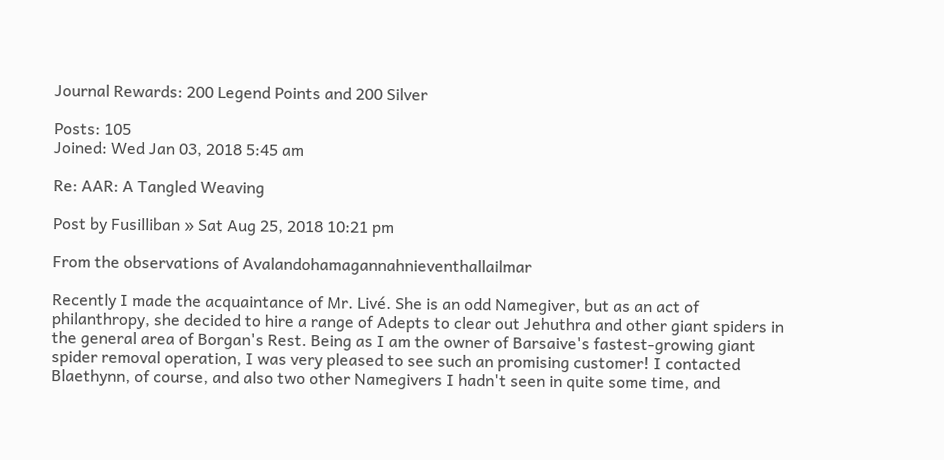Journal Rewards: 200 Legend Points and 200 Silver

Posts: 105
Joined: Wed Jan 03, 2018 5:45 am

Re: AAR: A Tangled Weaving

Post by Fusilliban » Sat Aug 25, 2018 10:21 pm

From the observations of Avalandohamagannahnieventhallailmar

Recently I made the acquaintance of Mr. Livé. She is an odd Namegiver, but as an act of philanthropy, she decided to hire a range of Adepts to clear out Jehuthra and other giant spiders in the general area of Borgan's Rest. Being as I am the owner of Barsaive's fastest-growing giant spider removal operation, I was very pleased to see such an promising customer! I contacted Blaethynn, of course, and also two other Namegivers I hadn't seen in quite some time, and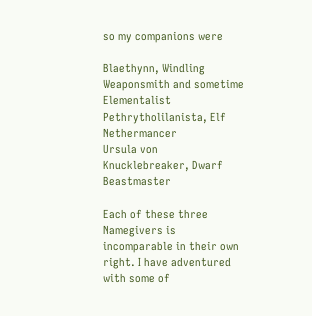so my companions were

Blaethynn, Windling Weaponsmith and sometime Elementalist
Pethrytholilanista, Elf Nethermancer
Ursula von Knucklebreaker, Dwarf Beastmaster

Each of these three Namegivers is incomparable in their own right. I have adventured with some of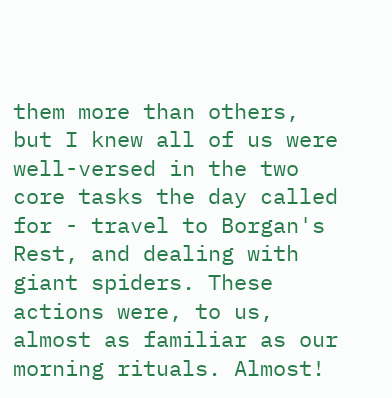them more than others, but I knew all of us were well-versed in the two core tasks the day called for - travel to Borgan's Rest, and dealing with giant spiders. These actions were, to us, almost as familiar as our morning rituals. Almost!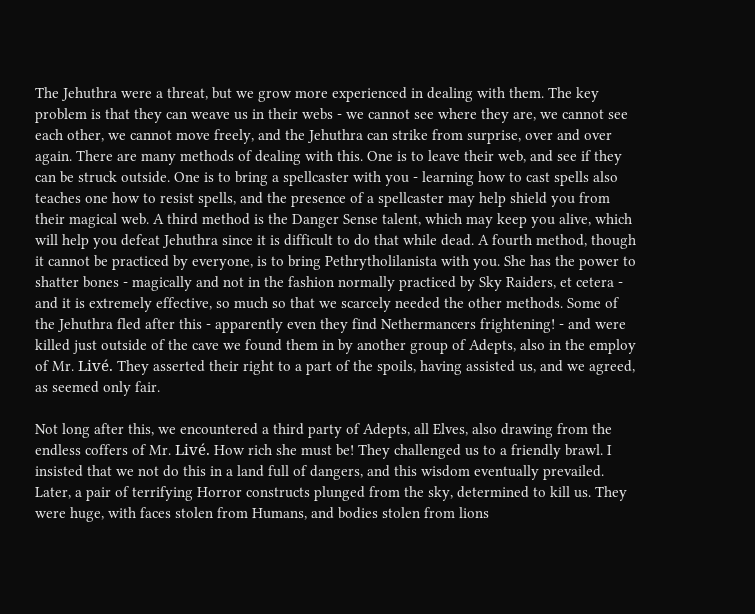The Jehuthra were a threat, but we grow more experienced in dealing with them. The key problem is that they can weave us in their webs - we cannot see where they are, we cannot see each other, we cannot move freely, and the Jehuthra can strike from surprise, over and over again. There are many methods of dealing with this. One is to leave their web, and see if they can be struck outside. One is to bring a spellcaster with you - learning how to cast spells also teaches one how to resist spells, and the presence of a spellcaster may help shield you from their magical web. A third method is the Danger Sense talent, which may keep you alive, which will help you defeat Jehuthra since it is difficult to do that while dead. A fourth method, though it cannot be practiced by everyone, is to bring Pethrytholilanista with you. She has the power to shatter bones - magically and not in the fashion normally practiced by Sky Raiders, et cetera - and it is extremely effective, so much so that we scarcely needed the other methods. Some of the Jehuthra fled after this - apparently even they find Nethermancers frightening! - and were killed just outside of the cave we found them in by another group of Adepts, also in the employ of Mr. Livé. They asserted their right to a part of the spoils, having assisted us, and we agreed, as seemed only fair.

Not long after this, we encountered a third party of Adepts, all Elves, also drawing from the endless coffers of Mr. Livé. How rich she must be! They challenged us to a friendly brawl. I insisted that we not do this in a land full of dangers, and this wisdom eventually prevailed. Later, a pair of terrifying Horror constructs plunged from the sky, determined to kill us. They were huge, with faces stolen from Humans, and bodies stolen from lions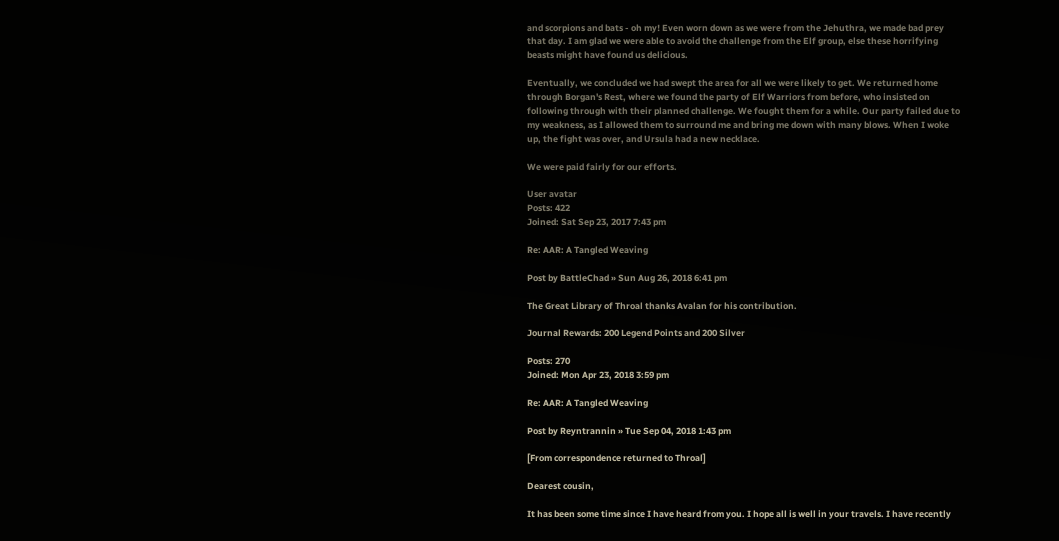and scorpions and bats - oh my! Even worn down as we were from the Jehuthra, we made bad prey that day. I am glad we were able to avoid the challenge from the Elf group, else these horrifying beasts might have found us delicious.

Eventually, we concluded we had swept the area for all we were likely to get. We returned home through Borgan's Rest, where we found the party of Elf Warriors from before, who insisted on following through with their planned challenge. We fought them for a while. Our party failed due to my weakness, as I allowed them to surround me and bring me down with many blows. When I woke up, the fight was over, and Ursula had a new necklace.

We were paid fairly for our efforts.

User avatar
Posts: 422
Joined: Sat Sep 23, 2017 7:43 pm

Re: AAR: A Tangled Weaving

Post by BattleChad » Sun Aug 26, 2018 6:41 pm

The Great Library of Throal thanks Avalan for his contribution.

Journal Rewards: 200 Legend Points and 200 Silver

Posts: 270
Joined: Mon Apr 23, 2018 3:59 pm

Re: AAR: A Tangled Weaving

Post by Reyntrannin » Tue Sep 04, 2018 1:43 pm

[From correspondence returned to Throal]

Dearest cousin,

It has been some time since I have heard from you. I hope all is well in your travels. I have recently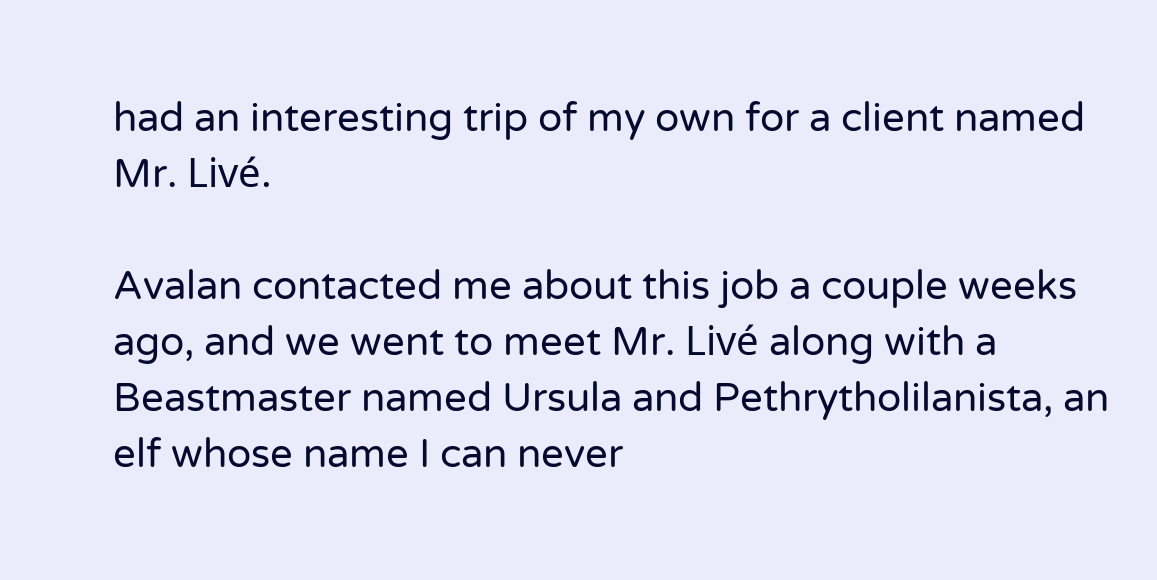had an interesting trip of my own for a client named Mr. Livé.

Avalan contacted me about this job a couple weeks ago, and we went to meet Mr. Livé along with a Beastmaster named Ursula and Pethrytholilanista, an elf whose name I can never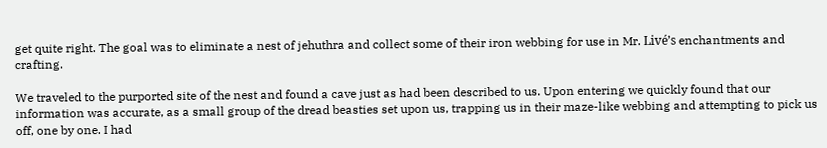get quite right. The goal was to eliminate a nest of jehuthra and collect some of their iron webbing for use in Mr. Livé’s enchantments and crafting.

We traveled to the purported site of the nest and found a cave just as had been described to us. Upon entering we quickly found that our information was accurate, as a small group of the dread beasties set upon us, trapping us in their maze-like webbing and attempting to pick us off, one by one. I had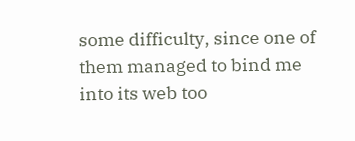some difficulty, since one of them managed to bind me into its web too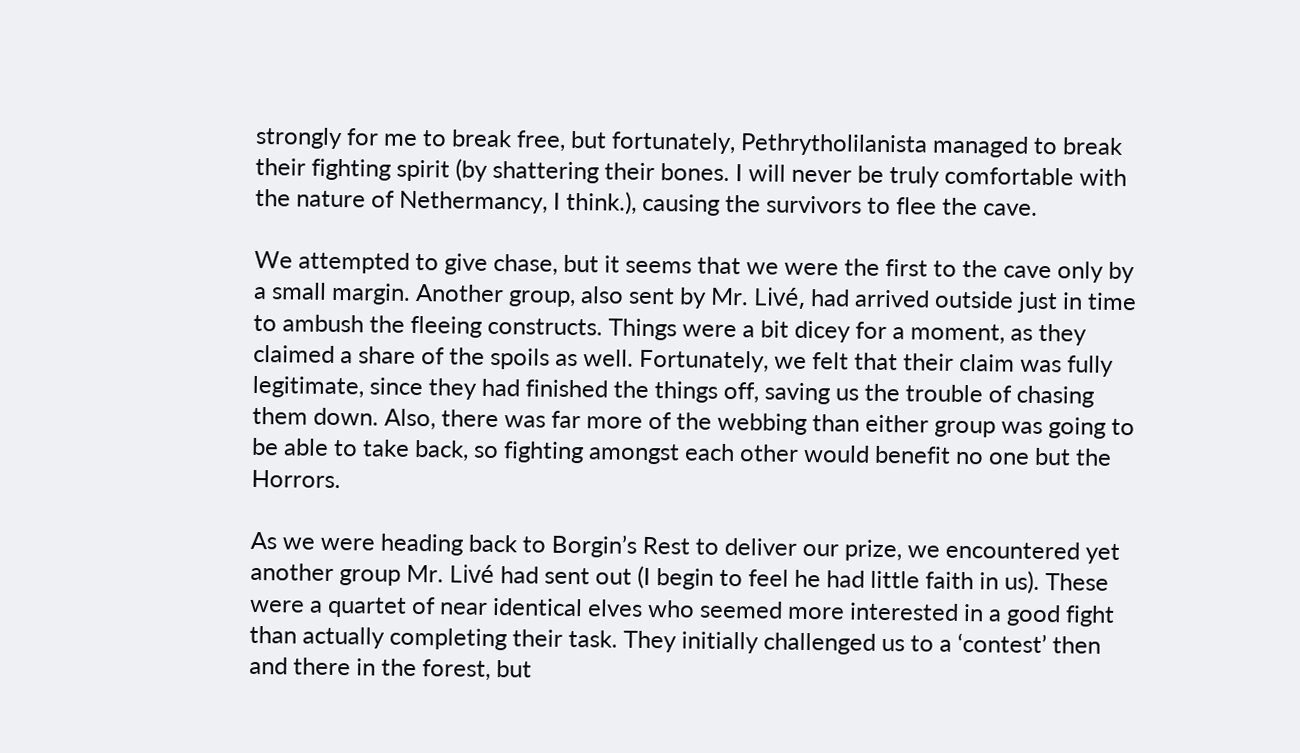strongly for me to break free, but fortunately, Pethrytholilanista managed to break their fighting spirit (by shattering their bones. I will never be truly comfortable with the nature of Nethermancy, I think.), causing the survivors to flee the cave.

We attempted to give chase, but it seems that we were the first to the cave only by a small margin. Another group, also sent by Mr. Livé, had arrived outside just in time to ambush the fleeing constructs. Things were a bit dicey for a moment, as they claimed a share of the spoils as well. Fortunately, we felt that their claim was fully legitimate, since they had finished the things off, saving us the trouble of chasing them down. Also, there was far more of the webbing than either group was going to be able to take back, so fighting amongst each other would benefit no one but the Horrors.

As we were heading back to Borgin’s Rest to deliver our prize, we encountered yet another group Mr. Livé had sent out (I begin to feel he had little faith in us). These were a quartet of near identical elves who seemed more interested in a good fight than actually completing their task. They initially challenged us to a ‘contest’ then and there in the forest, but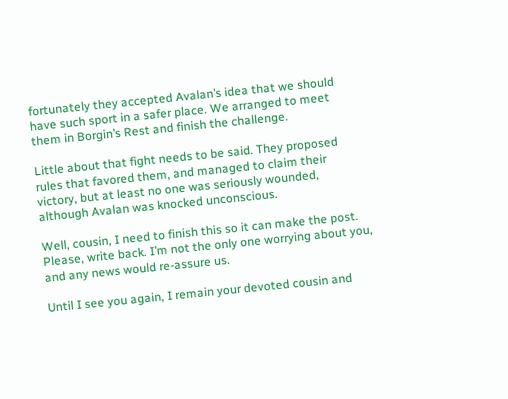fortunately they accepted Avalan’s idea that we should have such sport in a safer place. We arranged to meet them in Borgin’s Rest and finish the challenge.

Little about that fight needs to be said. They proposed rules that favored them, and managed to claim their victory, but at least no one was seriously wounded, although Avalan was knocked unconscious.

Well, cousin, I need to finish this so it can make the post. Please, write back. I’m not the only one worrying about you, and any news would re-assure us.

Until I see you again, I remain your devoted cousin and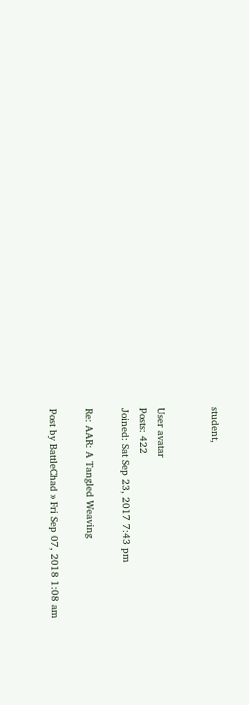student,


User avatar
Posts: 422
Joined: Sat Sep 23, 2017 7:43 pm

Re: AAR: A Tangled Weaving

Post by BattleChad » Fri Sep 07, 2018 1:08 am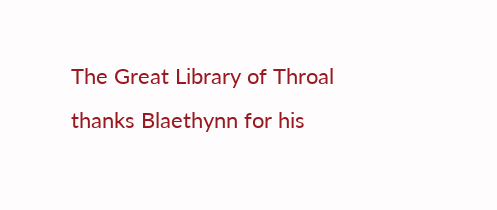The Great Library of Throal thanks Blaethynn for his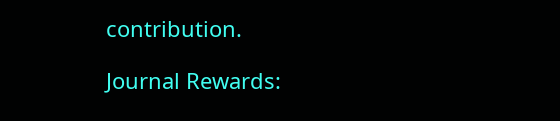contribution.

Journal Rewards: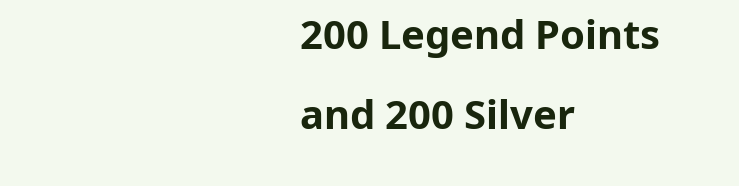200 Legend Points and 200 Silver